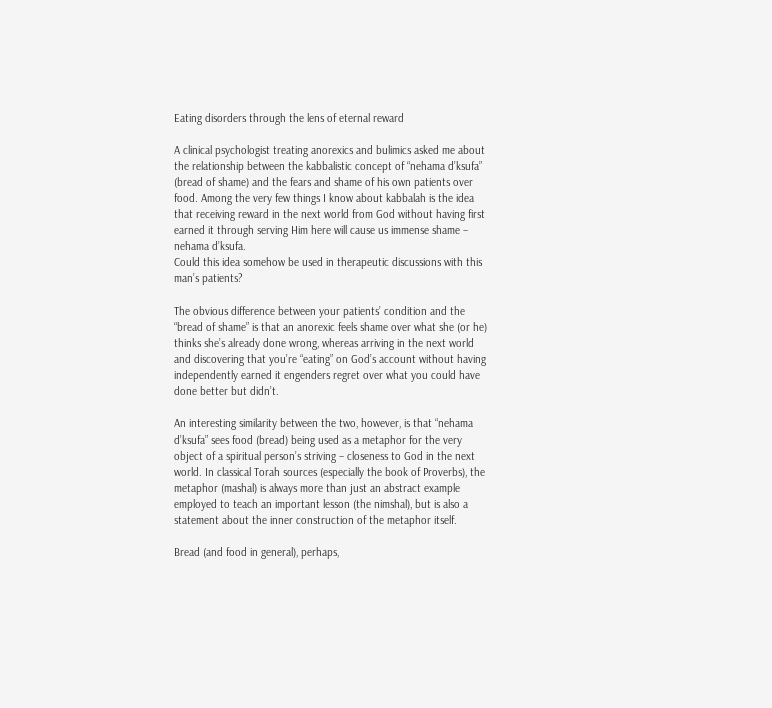Eating disorders through the lens of eternal reward

A clinical psychologist treating anorexics and bulimics asked me about the relationship between the kabbalistic concept of “nehama d’ksufa” (bread of shame) and the fears and shame of his own patients over food. Among the very few things I know about kabbalah is the idea that receiving reward in the next world from God without having first earned it through serving Him here will cause us immense shame – nehama d’ksufa.
Could this idea somehow be used in therapeutic discussions with this man’s patients?

The obvious difference between your patients’ condition and the “bread of shame” is that an anorexic feels shame over what she (or he) thinks she’s already done wrong, whereas arriving in the next world and discovering that you’re “eating” on God’s account without having independently earned it engenders regret over what you could have done better but didn’t.

An interesting similarity between the two, however, is that “nehama d’ksufa” sees food (bread) being used as a metaphor for the very object of a spiritual person’s striving – closeness to God in the next world. In classical Torah sources (especially the book of Proverbs), the metaphor (mashal) is always more than just an abstract example employed to teach an important lesson (the nimshal), but is also a statement about the inner construction of the metaphor itself.

Bread (and food in general), perhaps,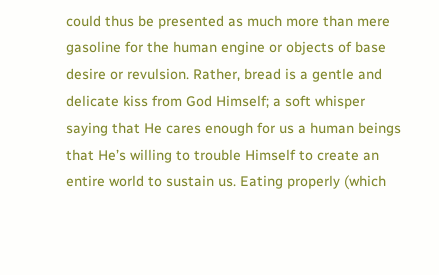could thus be presented as much more than mere gasoline for the human engine or objects of base desire or revulsion. Rather, bread is a gentle and delicate kiss from God Himself; a soft whisper saying that He cares enough for us a human beings that He’s willing to trouble Himself to create an entire world to sustain us. Eating properly (which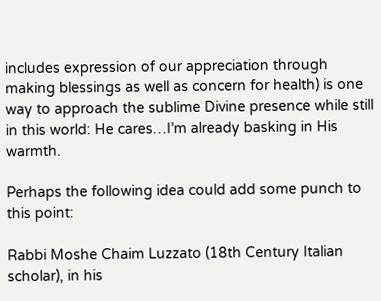includes expression of our appreciation through making blessings as well as concern for health) is one way to approach the sublime Divine presence while still in this world: He cares…I’m already basking in His warmth.

Perhaps the following idea could add some punch to this point:

Rabbi Moshe Chaim Luzzato (18th Century Italian scholar), in his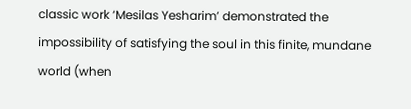classic work ‘Mesilas Yesharim’ demonstrated the impossibility of satisfying the soul in this finite, mundane world (when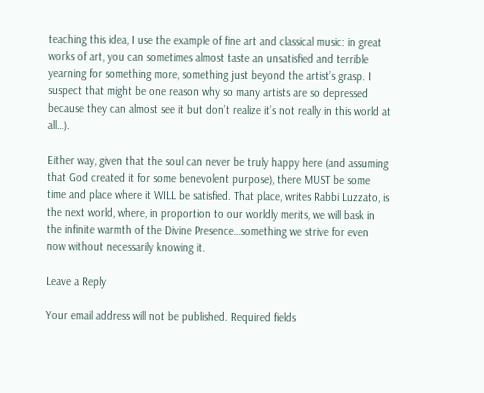teaching this idea, I use the example of fine art and classical music: in great works of art, you can sometimes almost taste an unsatisfied and terrible yearning for something more, something just beyond the artist’s grasp. I suspect that might be one reason why so many artists are so depressed because they can almost see it but don’t realize it’s not really in this world at all…).

Either way, given that the soul can never be truly happy here (and assuming that God created it for some benevolent purpose), there MUST be some time and place where it WILL be satisfied. That place, writes Rabbi Luzzato, is the next world, where, in proportion to our worldly merits, we will bask in the infinite warmth of the Divine Presence…something we strive for even now without necessarily knowing it.

Leave a Reply

Your email address will not be published. Required fields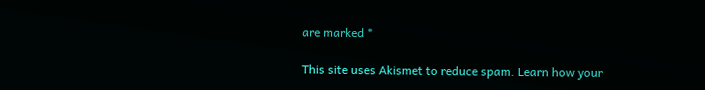are marked *

This site uses Akismet to reduce spam. Learn how your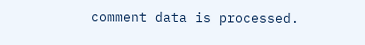comment data is processed.